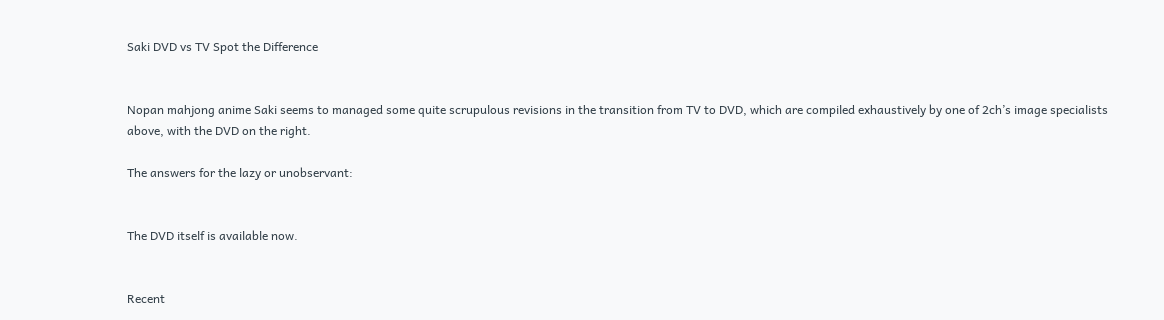Saki DVD vs TV Spot the Difference


Nopan mahjong anime Saki seems to managed some quite scrupulous revisions in the transition from TV to DVD, which are compiled exhaustively by one of 2ch’s image specialists above, with the DVD on the right.

The answers for the lazy or unobservant:


The DVD itself is available now.


Recent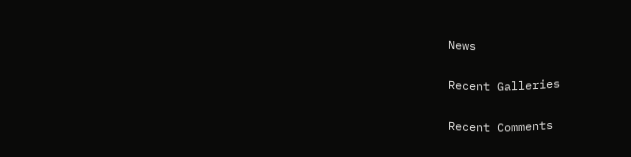News

Recent Galleries

Recent Comments